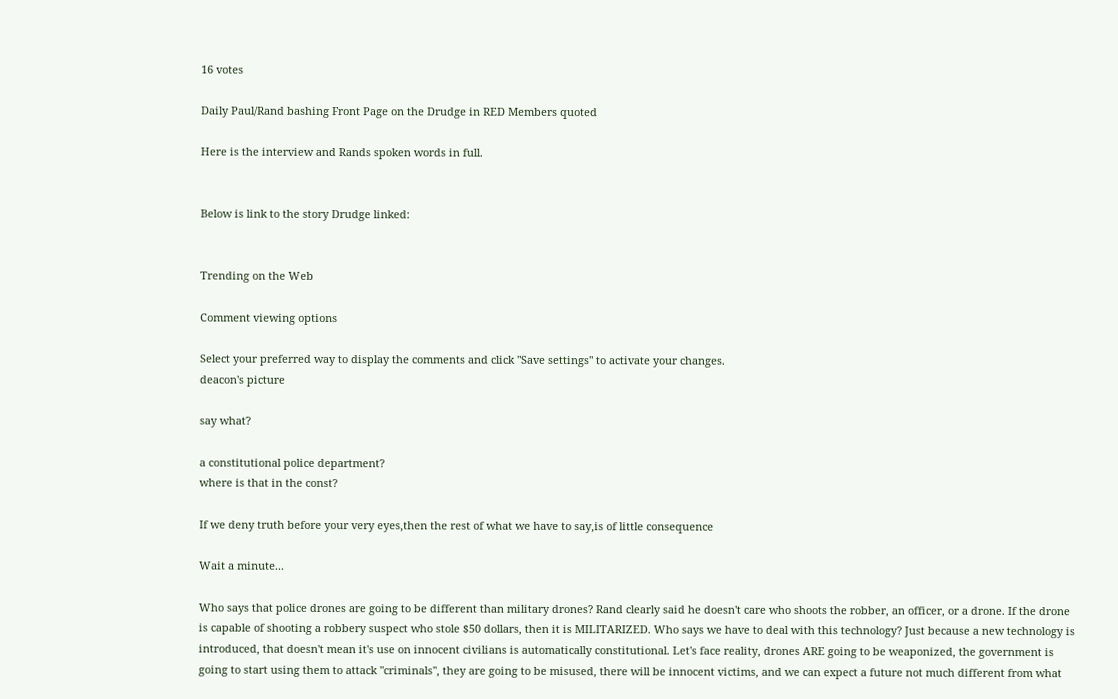16 votes

Daily Paul/Rand bashing Front Page on the Drudge in RED Members quoted

Here is the interview and Rands spoken words in full.


Below is link to the story Drudge linked:


Trending on the Web

Comment viewing options

Select your preferred way to display the comments and click "Save settings" to activate your changes.
deacon's picture

say what?

a constitutional police department?
where is that in the const?

If we deny truth before your very eyes,then the rest of what we have to say,is of little consequence

Wait a minute...

Who says that police drones are going to be different than military drones? Rand clearly said he doesn't care who shoots the robber, an officer, or a drone. If the drone is capable of shooting a robbery suspect who stole $50 dollars, then it is MILITARIZED. Who says we have to deal with this technology? Just because a new technology is introduced, that doesn't mean it's use on innocent civilians is automatically constitutional. Let's face reality, drones ARE going to be weaponized, the government is going to start using them to attack "criminals", they are going to be misused, there will be innocent victims, and we can expect a future not much different from what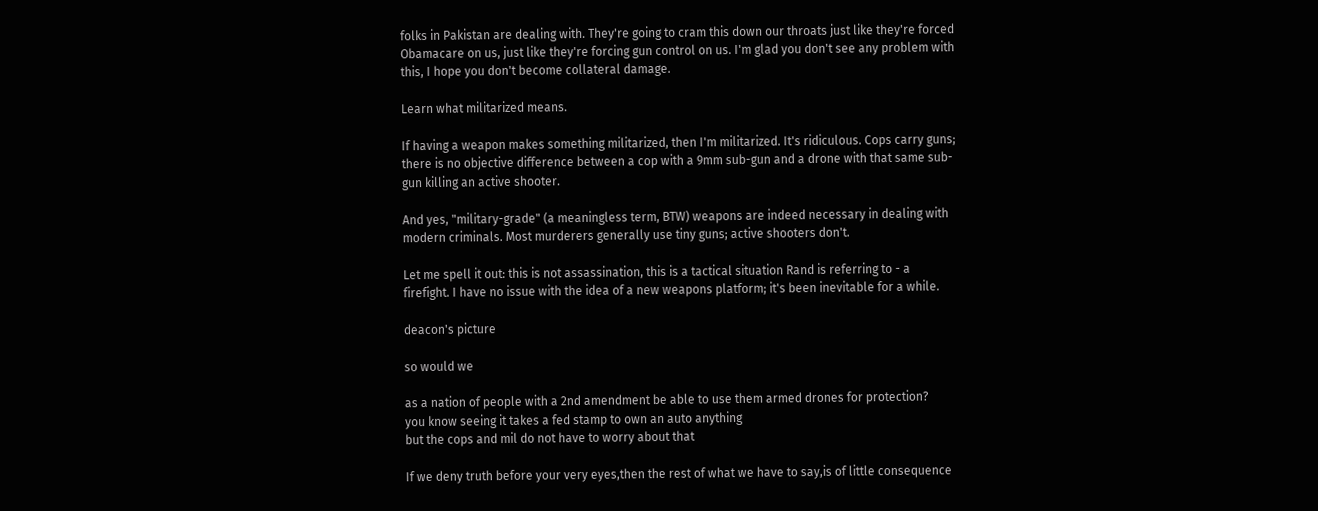folks in Pakistan are dealing with. They're going to cram this down our throats just like they're forced Obamacare on us, just like they're forcing gun control on us. I'm glad you don't see any problem with this, I hope you don't become collateral damage.

Learn what militarized means.

If having a weapon makes something militarized, then I'm militarized. It's ridiculous. Cops carry guns; there is no objective difference between a cop with a 9mm sub-gun and a drone with that same sub-gun killing an active shooter.

And yes, "military-grade" (a meaningless term, BTW) weapons are indeed necessary in dealing with modern criminals. Most murderers generally use tiny guns; active shooters don't.

Let me spell it out: this is not assassination, this is a tactical situation Rand is referring to - a firefight. I have no issue with the idea of a new weapons platform; it's been inevitable for a while.

deacon's picture

so would we

as a nation of people with a 2nd amendment be able to use them armed drones for protection?
you know seeing it takes a fed stamp to own an auto anything
but the cops and mil do not have to worry about that

If we deny truth before your very eyes,then the rest of what we have to say,is of little consequence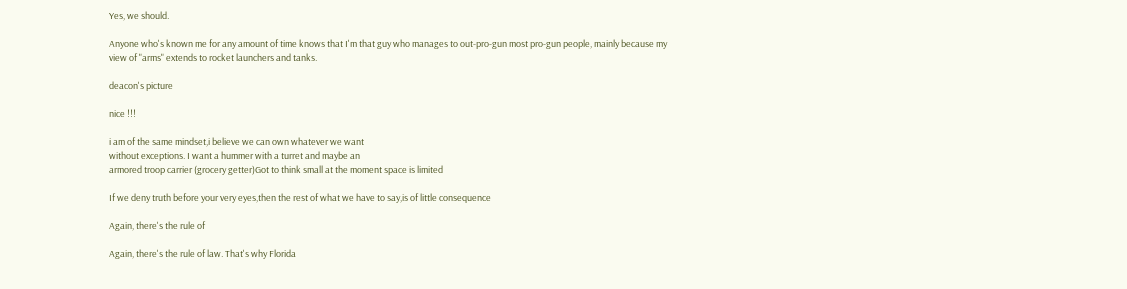Yes, we should.

Anyone who's known me for any amount of time knows that I'm that guy who manages to out-pro-gun most pro-gun people, mainly because my view of "arms" extends to rocket launchers and tanks.

deacon's picture

nice !!!

i am of the same mindset,i believe we can own whatever we want
without exceptions. I want a hummer with a turret and maybe an
armored troop carrier (grocery getter)Got to think small at the moment space is limited

If we deny truth before your very eyes,then the rest of what we have to say,is of little consequence

Again, there's the rule of

Again, there's the rule of law. That's why Florida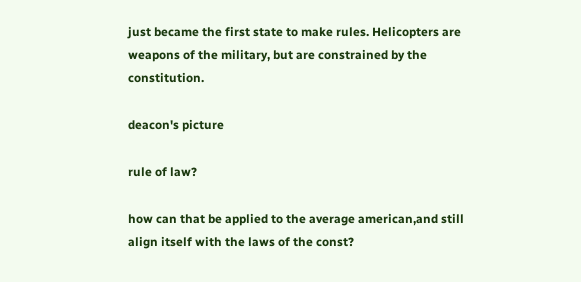just became the first state to make rules. Helicopters are weapons of the military, but are constrained by the constitution.

deacon's picture

rule of law?

how can that be applied to the average american,and still
align itself with the laws of the const?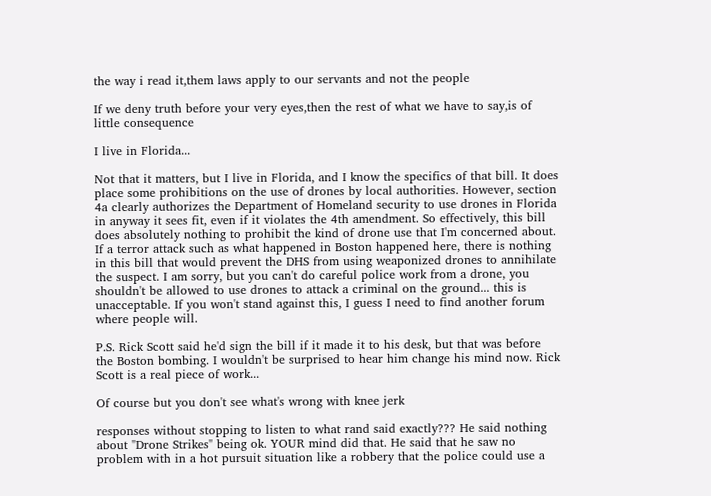the way i read it,them laws apply to our servants and not the people

If we deny truth before your very eyes,then the rest of what we have to say,is of little consequence

I live in Florida...

Not that it matters, but I live in Florida, and I know the specifics of that bill. It does place some prohibitions on the use of drones by local authorities. However, section 4a clearly authorizes the Department of Homeland security to use drones in Florida in anyway it sees fit, even if it violates the 4th amendment. So effectively, this bill does absolutely nothing to prohibit the kind of drone use that I'm concerned about. If a terror attack such as what happened in Boston happened here, there is nothing in this bill that would prevent the DHS from using weaponized drones to annihilate the suspect. I am sorry, but you can't do careful police work from a drone, you shouldn't be allowed to use drones to attack a criminal on the ground... this is unacceptable. If you won't stand against this, I guess I need to find another forum where people will.

P.S. Rick Scott said he'd sign the bill if it made it to his desk, but that was before the Boston bombing. I wouldn't be surprised to hear him change his mind now. Rick Scott is a real piece of work...

Of course but you don't see what's wrong with knee jerk

responses without stopping to listen to what rand said exactly??? He said nothing about "Drone Strikes" being ok. YOUR mind did that. He said that he saw no problem with in a hot pursuit situation like a robbery that the police could use a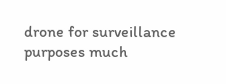drone for surveillance purposes much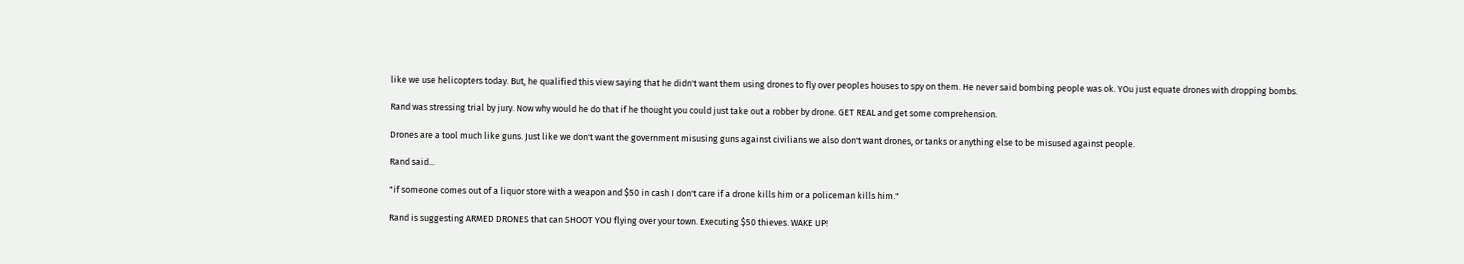like we use helicopters today. But, he qualified this view saying that he didn't want them using drones to fly over peoples houses to spy on them. He never said bombing people was ok. YOu just equate drones with dropping bombs.

Rand was stressing trial by jury. Now why would he do that if he thought you could just take out a robber by drone. GET REAL and get some comprehension.

Drones are a tool much like guns. Just like we don't want the government misusing guns against civilians we also don't want drones, or tanks or anything else to be misused against people.

Rand said...

"if someone comes out of a liquor store with a weapon and $50 in cash I don't care if a drone kills him or a policeman kills him."

Rand is suggesting ARMED DRONES that can SHOOT YOU flying over your town. Executing $50 thieves. WAKE UP!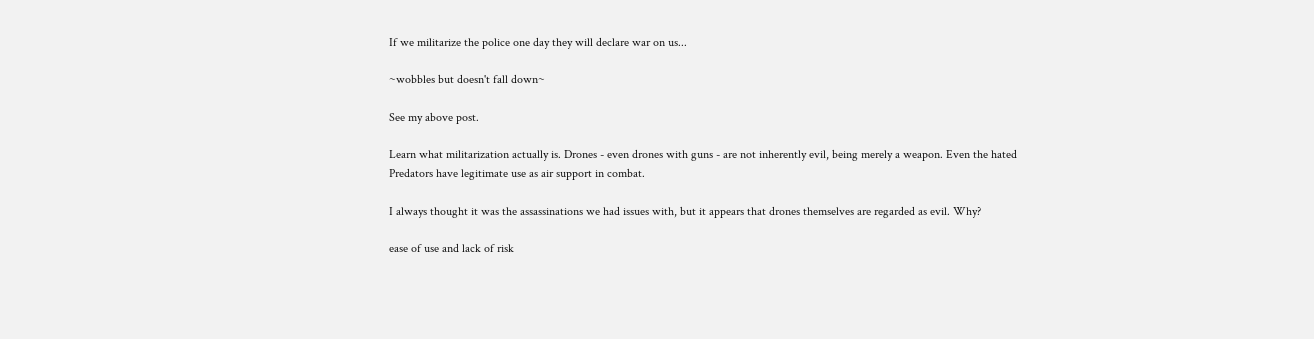If we militarize the police one day they will declare war on us...

~wobbles but doesn't fall down~

See my above post.

Learn what militarization actually is. Drones - even drones with guns - are not inherently evil, being merely a weapon. Even the hated Predators have legitimate use as air support in combat.

I always thought it was the assassinations we had issues with, but it appears that drones themselves are regarded as evil. Why?

ease of use and lack of risk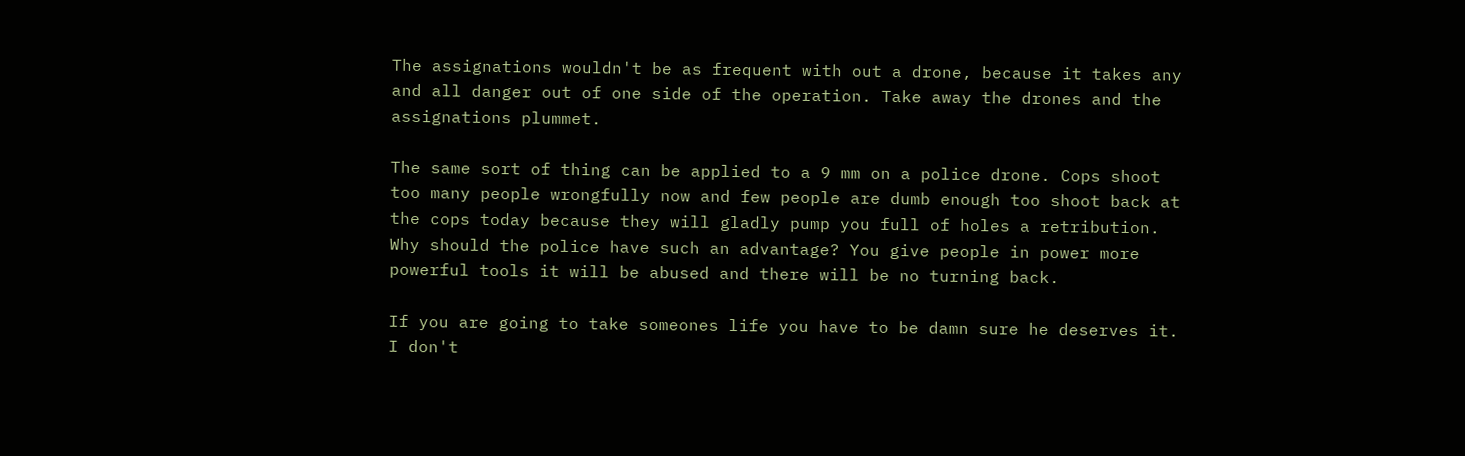The assignations wouldn't be as frequent with out a drone, because it takes any and all danger out of one side of the operation. Take away the drones and the assignations plummet.

The same sort of thing can be applied to a 9 mm on a police drone. Cops shoot too many people wrongfully now and few people are dumb enough too shoot back at the cops today because they will gladly pump you full of holes a retribution. Why should the police have such an advantage? You give people in power more powerful tools it will be abused and there will be no turning back.

If you are going to take someones life you have to be damn sure he deserves it. I don't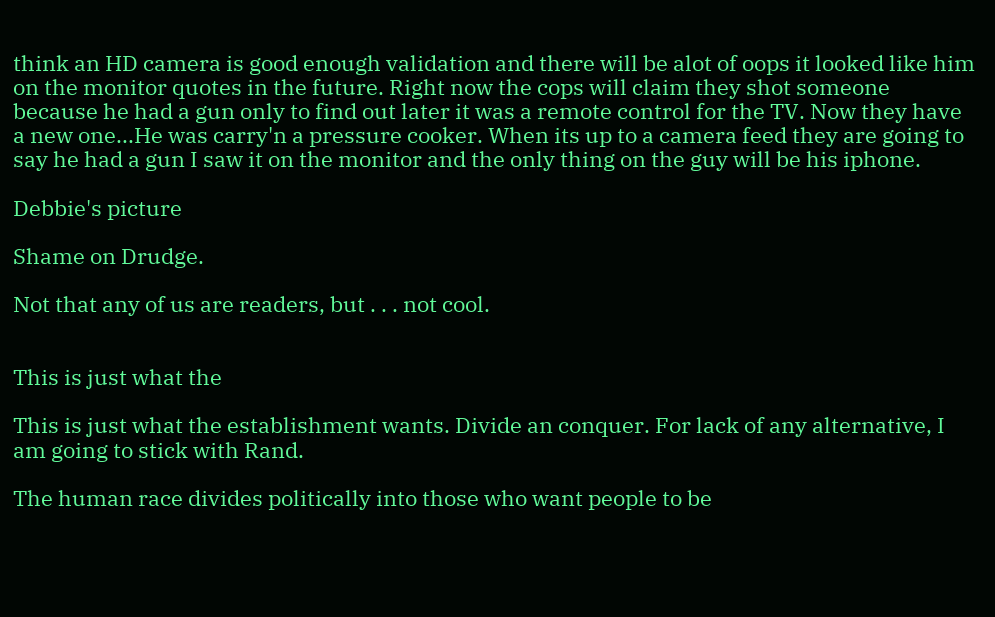think an HD camera is good enough validation and there will be alot of oops it looked like him on the monitor quotes in the future. Right now the cops will claim they shot someone because he had a gun only to find out later it was a remote control for the TV. Now they have a new one...He was carry'n a pressure cooker. When its up to a camera feed they are going to say he had a gun I saw it on the monitor and the only thing on the guy will be his iphone.

Debbie's picture

Shame on Drudge.

Not that any of us are readers, but . . . not cool.


This is just what the

This is just what the establishment wants. Divide an conquer. For lack of any alternative, I am going to stick with Rand.

The human race divides politically into those who want people to be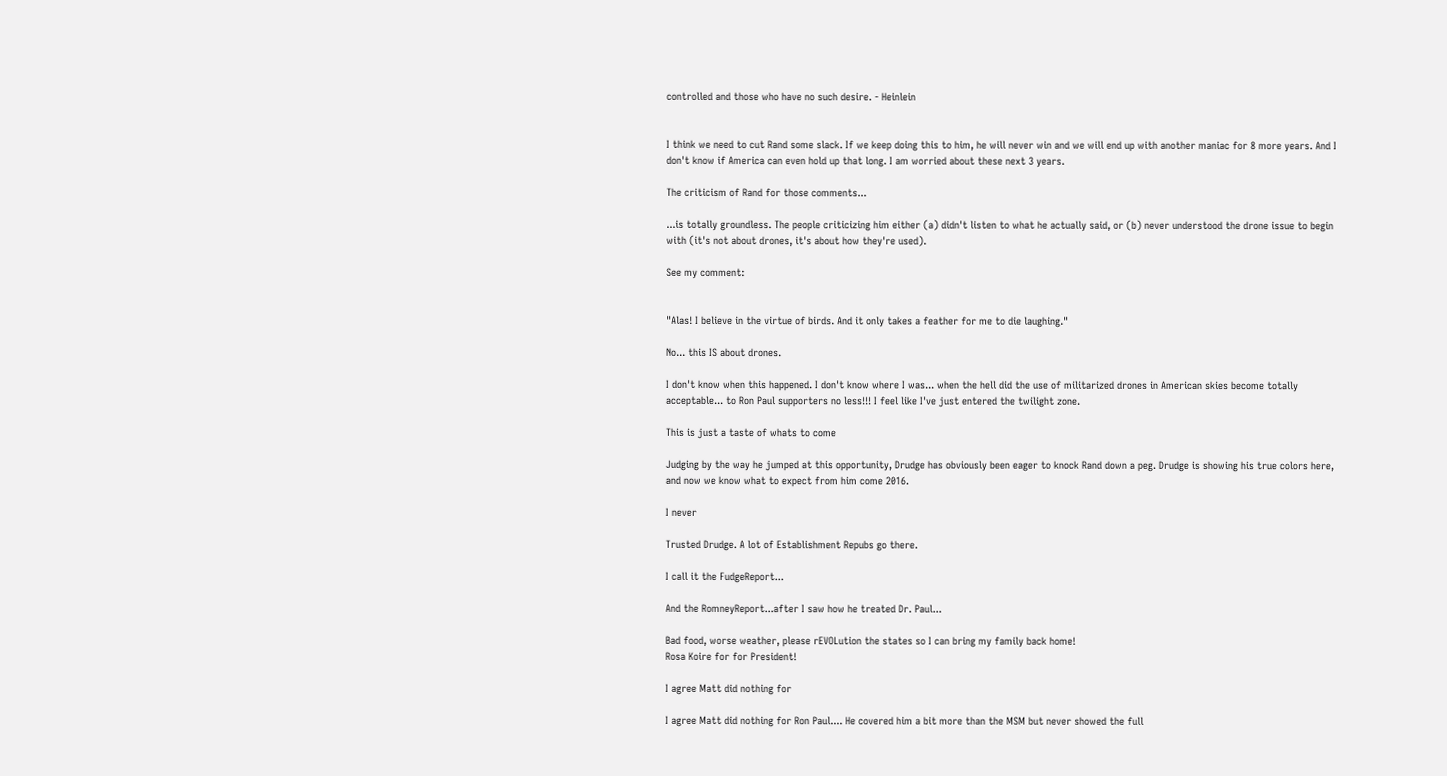controlled and those who have no such desire. - Heinlein


I think we need to cut Rand some slack. If we keep doing this to him, he will never win and we will end up with another maniac for 8 more years. And I don't know if America can even hold up that long. I am worried about these next 3 years.

The criticism of Rand for those comments...

...is totally groundless. The people criticizing him either (a) didn't listen to what he actually said, or (b) never understood the drone issue to begin with (it's not about drones, it's about how they're used).

See my comment:


"Alas! I believe in the virtue of birds. And it only takes a feather for me to die laughing."

No... this IS about drones.

I don't know when this happened. I don't know where I was... when the hell did the use of militarized drones in American skies become totally acceptable... to Ron Paul supporters no less!!! I feel like I've just entered the twilight zone.

This is just a taste of whats to come

Judging by the way he jumped at this opportunity, Drudge has obviously been eager to knock Rand down a peg. Drudge is showing his true colors here, and now we know what to expect from him come 2016.

I never

Trusted Drudge. A lot of Establishment Repubs go there.

I call it the FudgeReport...

And the RomneyReport...after I saw how he treated Dr. Paul...

Bad food, worse weather, please rEVOLution the states so I can bring my family back home!
Rosa Koire for for President!

I agree Matt did nothing for

I agree Matt did nothing for Ron Paul.... He covered him a bit more than the MSM but never showed the full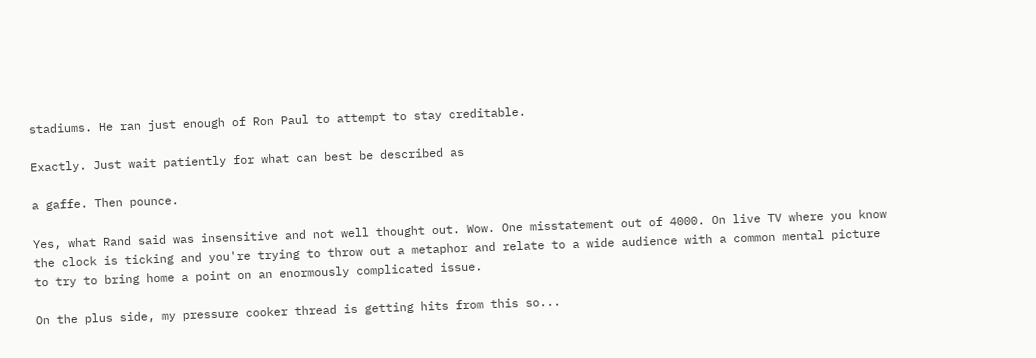stadiums. He ran just enough of Ron Paul to attempt to stay creditable.

Exactly. Just wait patiently for what can best be described as

a gaffe. Then pounce.

Yes, what Rand said was insensitive and not well thought out. Wow. One misstatement out of 4000. On live TV where you know the clock is ticking and you're trying to throw out a metaphor and relate to a wide audience with a common mental picture to try to bring home a point on an enormously complicated issue.

On the plus side, my pressure cooker thread is getting hits from this so...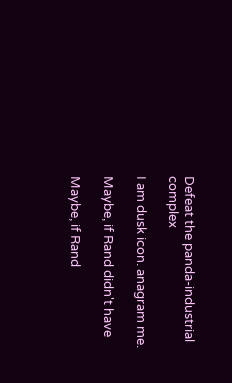Defeat the panda-industrial complex

I am dusk icon. anagram me.

Maybe, if Rand didn't have

Maybe, if Rand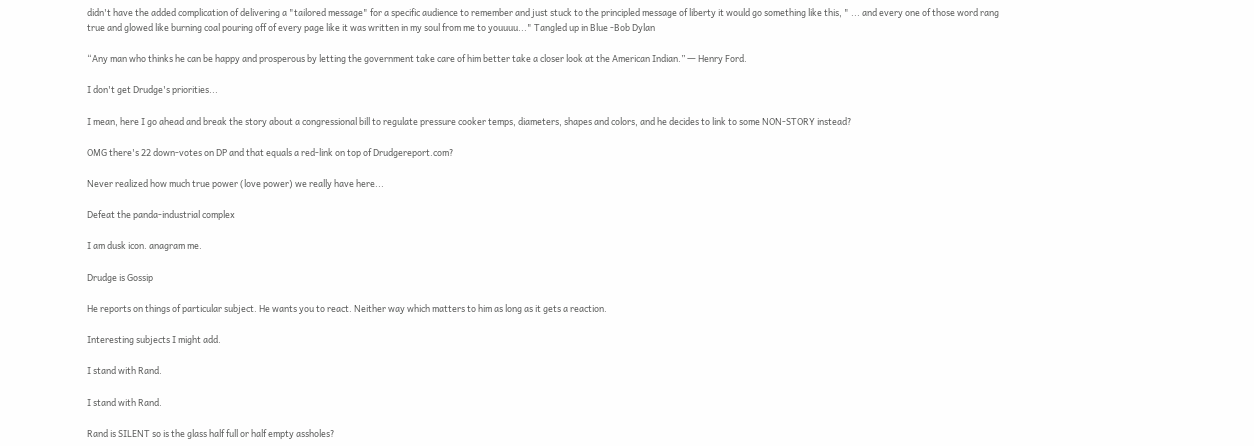didn't have the added complication of delivering a "tailored message" for a specific audience to remember and just stuck to the principled message of liberty it would go something like this, " ... and every one of those word rang true and glowed like burning coal pouring off of every page like it was written in my soul from me to youuuu..." Tangled up in Blue -Bob Dylan

“Any man who thinks he can be happy and prosperous by letting the government take care of him better take a closer look at the American Indian.” ― Henry Ford.

I don't get Drudge's priorities...

I mean, here I go ahead and break the story about a congressional bill to regulate pressure cooker temps, diameters, shapes and colors, and he decides to link to some NON-STORY instead?

OMG there's 22 down-votes on DP and that equals a red-link on top of Drudgereport.com?

Never realized how much true power (love power) we really have here...

Defeat the panda-industrial complex

I am dusk icon. anagram me.

Drudge is Gossip

He reports on things of particular subject. He wants you to react. Neither way which matters to him as long as it gets a reaction.

Interesting subjects I might add.

I stand with Rand.

I stand with Rand.

Rand is SILENT so is the glass half full or half empty assholes?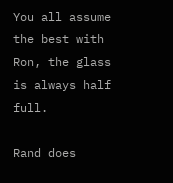You all assume the best with Ron, the glass is always half full.

Rand does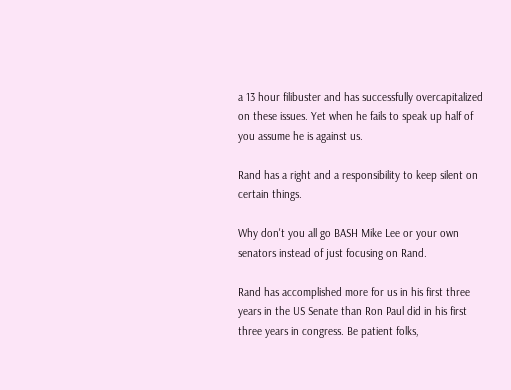a 13 hour filibuster and has successfully overcapitalized on these issues. Yet when he fails to speak up half of you assume he is against us.

Rand has a right and a responsibility to keep silent on certain things.

Why don't you all go BASH Mike Lee or your own senators instead of just focusing on Rand.

Rand has accomplished more for us in his first three years in the US Senate than Ron Paul did in his first three years in congress. Be patient folks,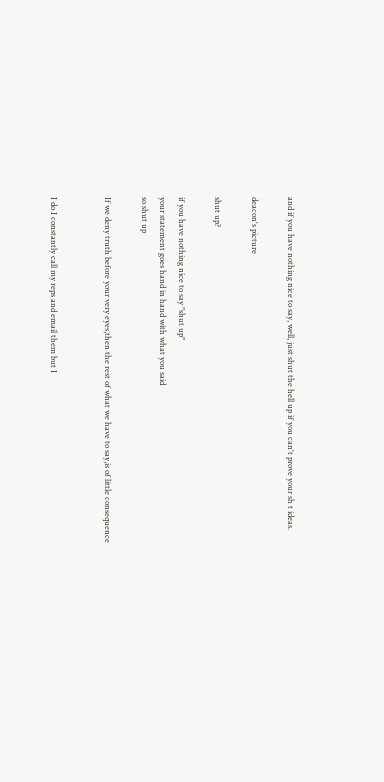and if you have nothing nice to say, well, just shut the hell up if you can't prove your sh t ideas.

deacon's picture

shut up?

if you have nothing nice to say "shut up"
your statement goes hand in hand with what you said
so shut up

If we deny truth before your very eyes,then the rest of what we have to say,is of little consequence


I do I constantly call my reps and email them but I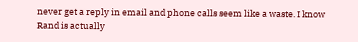never get a reply in email and phone calls seem like a waste. I know Rand is actually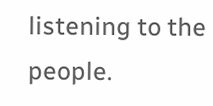listening to the people.